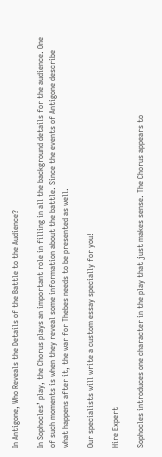In Antigone, Who Reveals the Details of the Battle to the Audience?

In Sophocles’ play, the Chorus plays an important role in filling in all the background details for the audience. One of such moments is when they reveal some information about the battle. Since the events of Antigone describe what happens after it, the war for Thebes needs to be presented as well.

Our specialists will write a custom essay specially for you!

Hire Expert

Sophocles introduces one character in the play that just makes sense. The Chorus appears to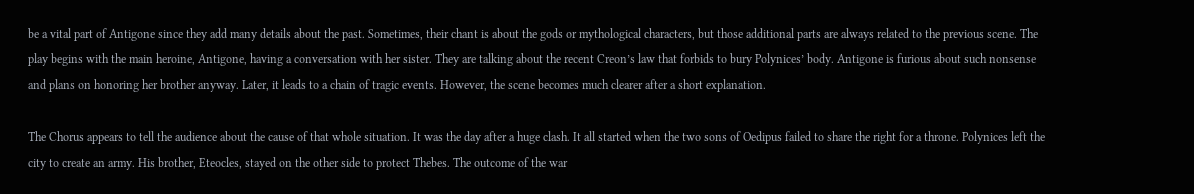be a vital part of Antigone since they add many details about the past. Sometimes, their chant is about the gods or mythological characters, but those additional parts are always related to the previous scene. The play begins with the main heroine, Antigone, having a conversation with her sister. They are talking about the recent Creon’s law that forbids to bury Polynices’ body. Antigone is furious about such nonsense and plans on honoring her brother anyway. Later, it leads to a chain of tragic events. However, the scene becomes much clearer after a short explanation.

The Chorus appears to tell the audience about the cause of that whole situation. It was the day after a huge clash. It all started when the two sons of Oedipus failed to share the right for a throne. Polynices left the city to create an army. His brother, Eteocles, stayed on the other side to protect Thebes. The outcome of the war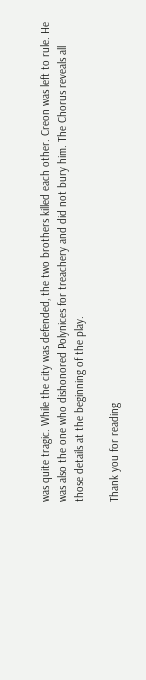was quite tragic. While the city was defended, the two brothers killed each other. Creon was left to rule. He was also the one who dishonored Polynices for treachery and did not bury him. The Chorus reveals all those details at the beginning of the play.

Thank you for reading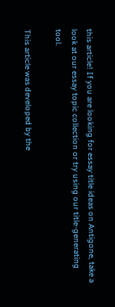this article! If you are looking for essay title ideas on Antigone, take a look at our essay topic collection or try using our title-generating tool.

This article was developed by the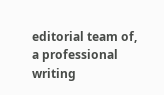editorial team of, a professional writing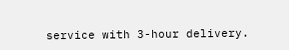service with 3-hour delivery.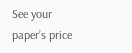See your paper’s price